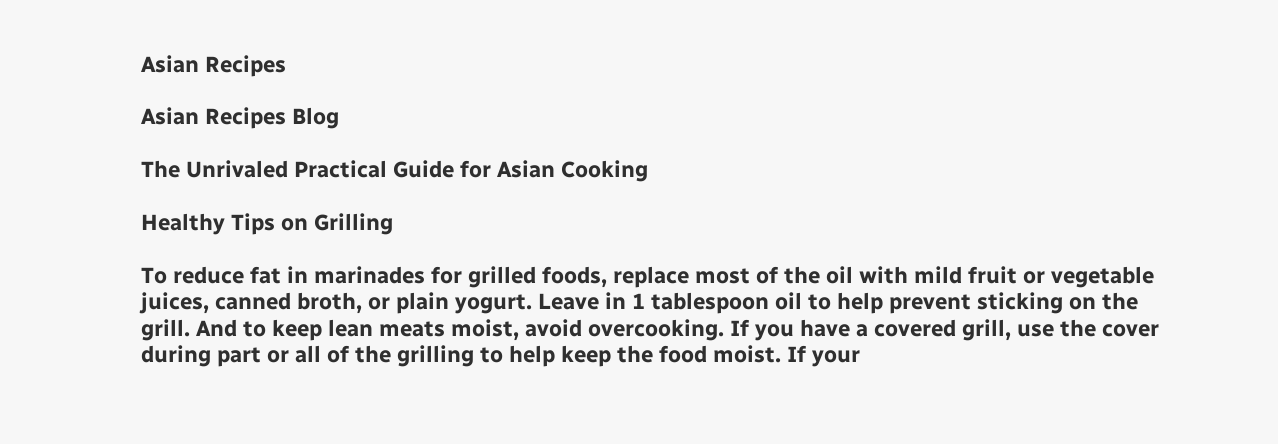Asian Recipes

Asian Recipes Blog

The Unrivaled Practical Guide for Asian Cooking

Healthy Tips on Grilling

To reduce fat in marinades for grilled foods, replace most of the oil with mild fruit or vegetable juices, canned broth, or plain yogurt. Leave in 1 tablespoon oil to help prevent sticking on the grill. And to keep lean meats moist, avoid overcooking. If you have a covered grill, use the cover during part or all of the grilling to help keep the food moist. If your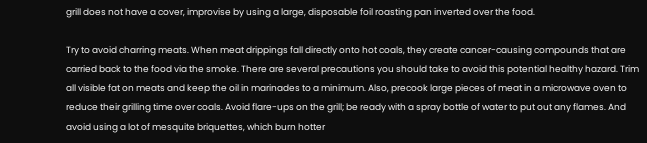grill does not have a cover, improvise by using a large, disposable foil roasting pan inverted over the food.

Try to avoid charring meats. When meat drippings fall directly onto hot coals, they create cancer-causing compounds that are carried back to the food via the smoke. There are several precautions you should take to avoid this potential healthy hazard. Trim all visible fat on meats and keep the oil in marinades to a minimum. Also, precook large pieces of meat in a microwave oven to reduce their grilling time over coals. Avoid flare-ups on the grill; be ready with a spray bottle of water to put out any flames. And avoid using a lot of mesquite briquettes, which burn hotter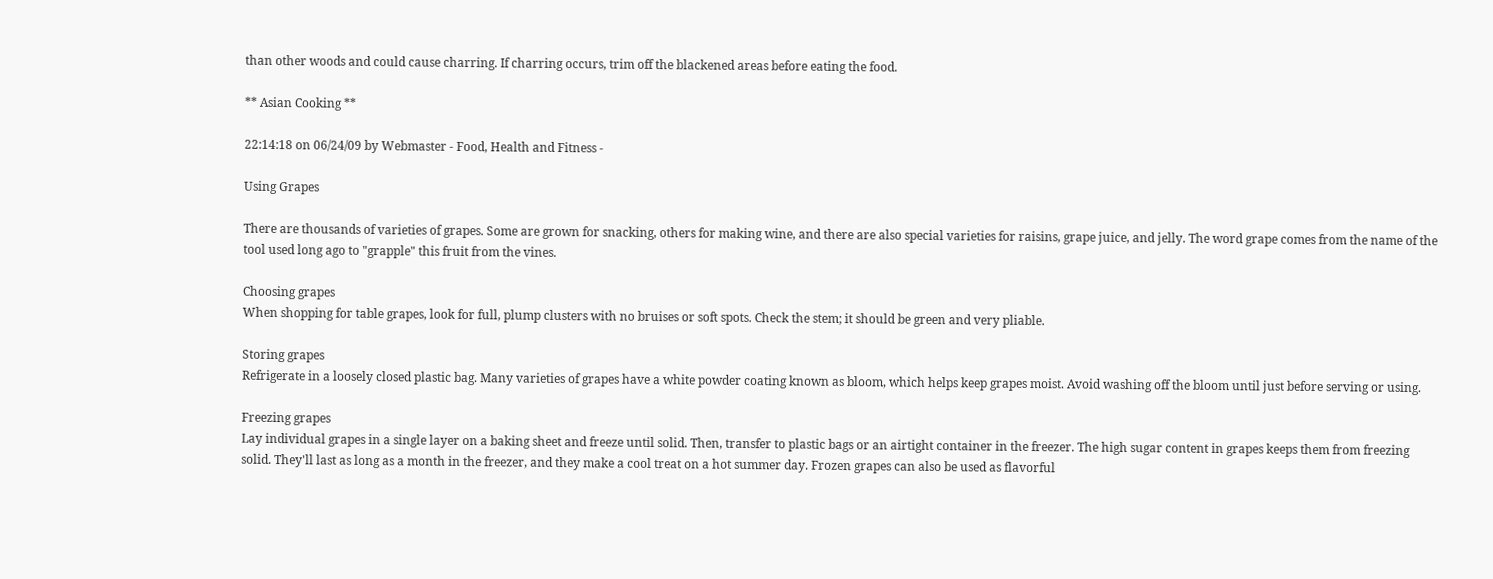than other woods and could cause charring. If charring occurs, trim off the blackened areas before eating the food.

** Asian Cooking **

22:14:18 on 06/24/09 by Webmaster - Food, Health and Fitness -

Using Grapes

There are thousands of varieties of grapes. Some are grown for snacking, others for making wine, and there are also special varieties for raisins, grape juice, and jelly. The word grape comes from the name of the tool used long ago to "grapple" this fruit from the vines.

Choosing grapes
When shopping for table grapes, look for full, plump clusters with no bruises or soft spots. Check the stem; it should be green and very pliable.

Storing grapes
Refrigerate in a loosely closed plastic bag. Many varieties of grapes have a white powder coating known as bloom, which helps keep grapes moist. Avoid washing off the bloom until just before serving or using.

Freezing grapes
Lay individual grapes in a single layer on a baking sheet and freeze until solid. Then, transfer to plastic bags or an airtight container in the freezer. The high sugar content in grapes keeps them from freezing solid. They'll last as long as a month in the freezer, and they make a cool treat on a hot summer day. Frozen grapes can also be used as flavorful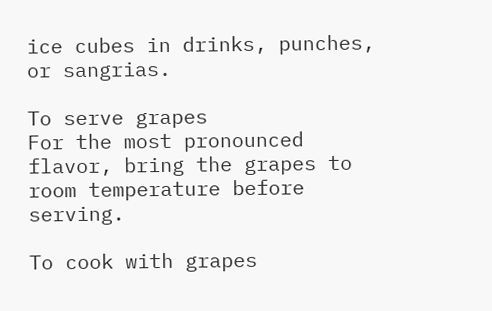ice cubes in drinks, punches, or sangrias.

To serve grapes
For the most pronounced flavor, bring the grapes to room temperature before serving.

To cook with grapes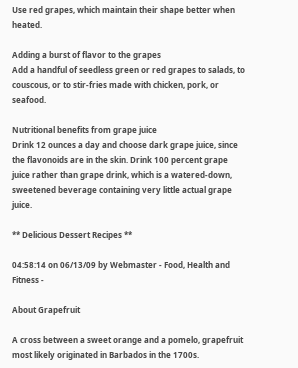Use red grapes, which maintain their shape better when heated.

Adding a burst of flavor to the grapes
Add a handful of seedless green or red grapes to salads, to couscous, or to stir-fries made with chicken, pork, or seafood.

Nutritional benefits from grape juice
Drink 12 ounces a day and choose dark grape juice, since the flavonoids are in the skin. Drink 100 percent grape juice rather than grape drink, which is a watered-down, sweetened beverage containing very little actual grape juice.

** Delicious Dessert Recipes **

04:58:14 on 06/13/09 by Webmaster - Food, Health and Fitness -

About Grapefruit

A cross between a sweet orange and a pomelo, grapefruit most likely originated in Barbados in the 1700s.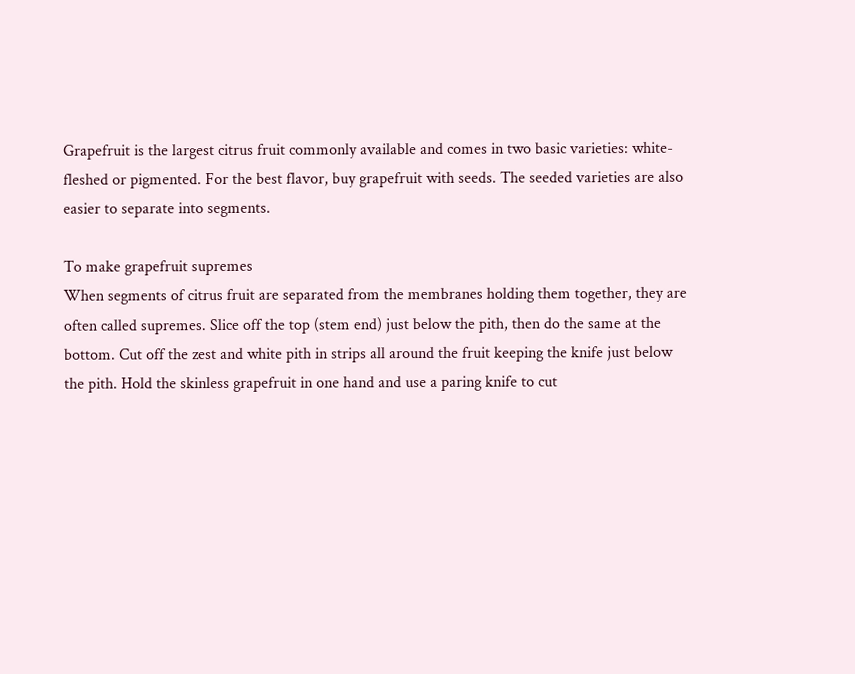Grapefruit is the largest citrus fruit commonly available and comes in two basic varieties: white-fleshed or pigmented. For the best flavor, buy grapefruit with seeds. The seeded varieties are also easier to separate into segments.

To make grapefruit supremes
When segments of citrus fruit are separated from the membranes holding them together, they are often called supremes. Slice off the top (stem end) just below the pith, then do the same at the bottom. Cut off the zest and white pith in strips all around the fruit keeping the knife just below the pith. Hold the skinless grapefruit in one hand and use a paring knife to cut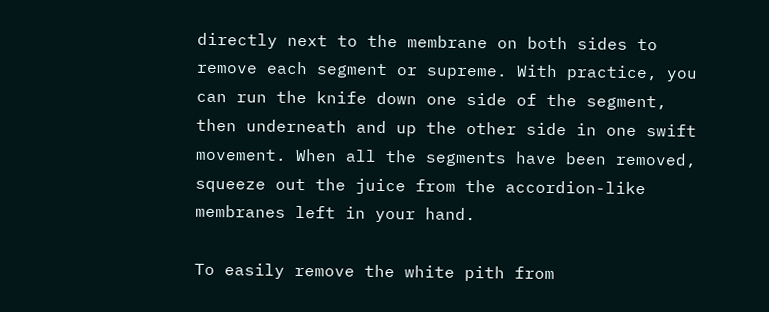directly next to the membrane on both sides to remove each segment or supreme. With practice, you can run the knife down one side of the segment, then underneath and up the other side in one swift movement. When all the segments have been removed, squeeze out the juice from the accordion-like membranes left in your hand.

To easily remove the white pith from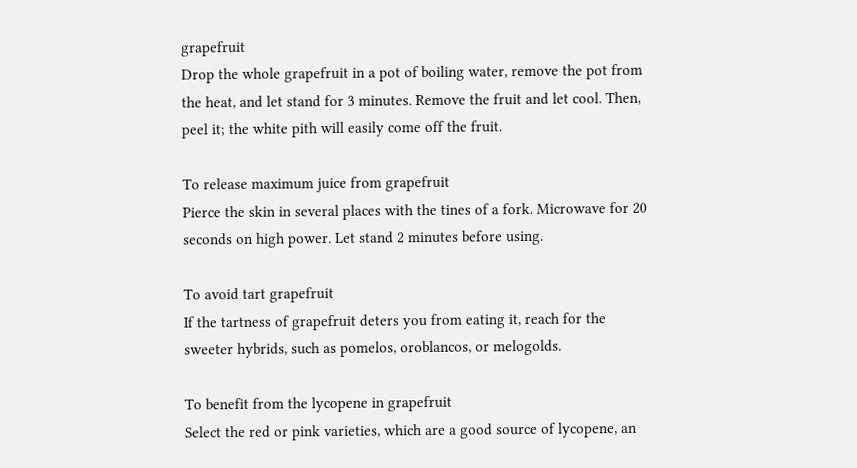grapefruit
Drop the whole grapefruit in a pot of boiling water, remove the pot from the heat, and let stand for 3 minutes. Remove the fruit and let cool. Then, peel it; the white pith will easily come off the fruit.

To release maximum juice from grapefruit
Pierce the skin in several places with the tines of a fork. Microwave for 20 seconds on high power. Let stand 2 minutes before using.

To avoid tart grapefruit
If the tartness of grapefruit deters you from eating it, reach for the sweeter hybrids, such as pomelos, oroblancos, or melogolds.

To benefit from the lycopene in grapefruit
Select the red or pink varieties, which are a good source of lycopene, an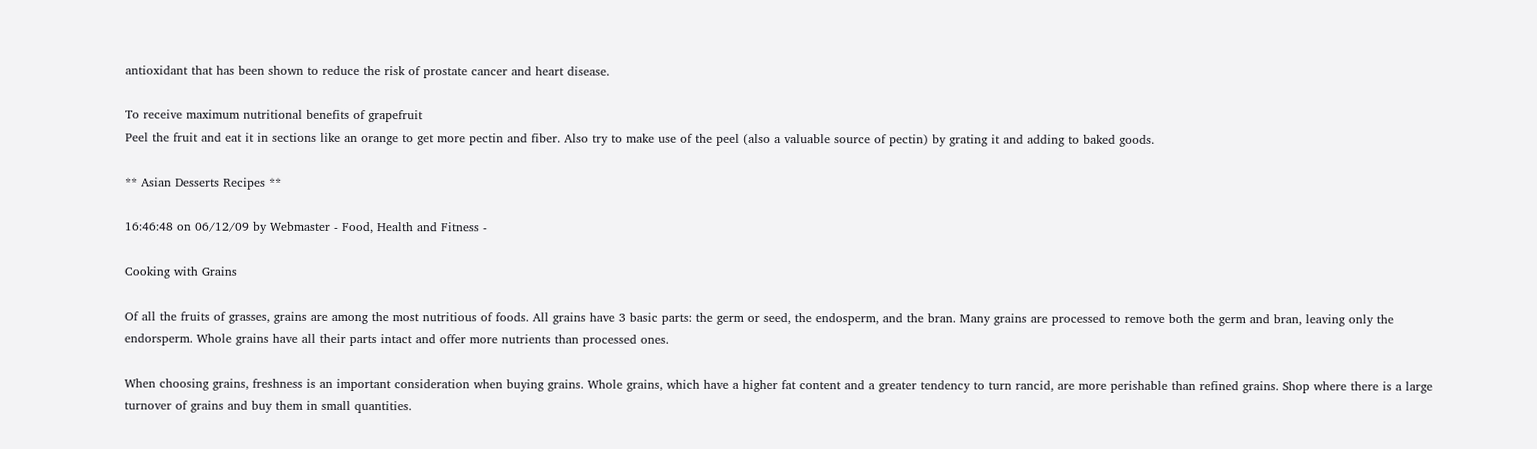antioxidant that has been shown to reduce the risk of prostate cancer and heart disease.

To receive maximum nutritional benefits of grapefruit
Peel the fruit and eat it in sections like an orange to get more pectin and fiber. Also try to make use of the peel (also a valuable source of pectin) by grating it and adding to baked goods.

** Asian Desserts Recipes **

16:46:48 on 06/12/09 by Webmaster - Food, Health and Fitness -

Cooking with Grains

Of all the fruits of grasses, grains are among the most nutritious of foods. All grains have 3 basic parts: the germ or seed, the endosperm, and the bran. Many grains are processed to remove both the germ and bran, leaving only the endorsperm. Whole grains have all their parts intact and offer more nutrients than processed ones.

When choosing grains, freshness is an important consideration when buying grains. Whole grains, which have a higher fat content and a greater tendency to turn rancid, are more perishable than refined grains. Shop where there is a large turnover of grains and buy them in small quantities.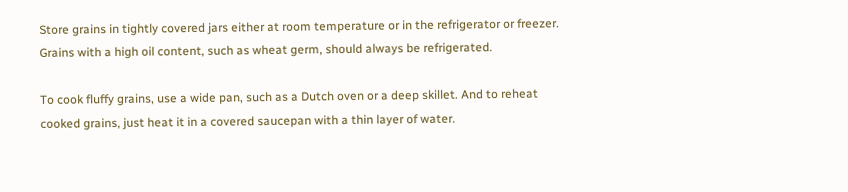Store grains in tightly covered jars either at room temperature or in the refrigerator or freezer. Grains with a high oil content, such as wheat germ, should always be refrigerated.

To cook fluffy grains, use a wide pan, such as a Dutch oven or a deep skillet. And to reheat cooked grains, just heat it in a covered saucepan with a thin layer of water.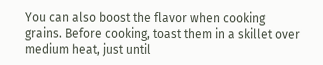You can also boost the flavor when cooking grains. Before cooking, toast them in a skillet over medium heat, just until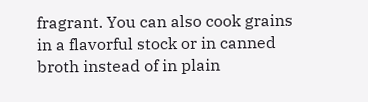fragrant. You can also cook grains in a flavorful stock or in canned broth instead of in plain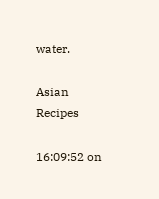water.

Asian Recipes

16:09:52 on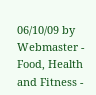06/10/09 by Webmaster - Food, Health and Fitness -